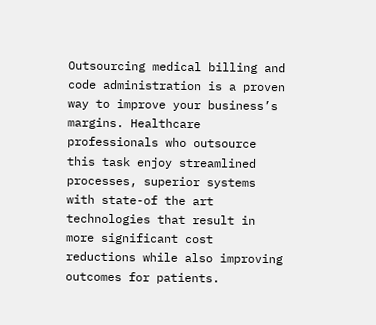Outsourcing medical billing and code administration is a proven way to improve your business’s margins. Healthcare professionals who outsource this task enjoy streamlined processes, superior systems with state-of the art technologies that result in more significant cost reductions while also improving outcomes for patients.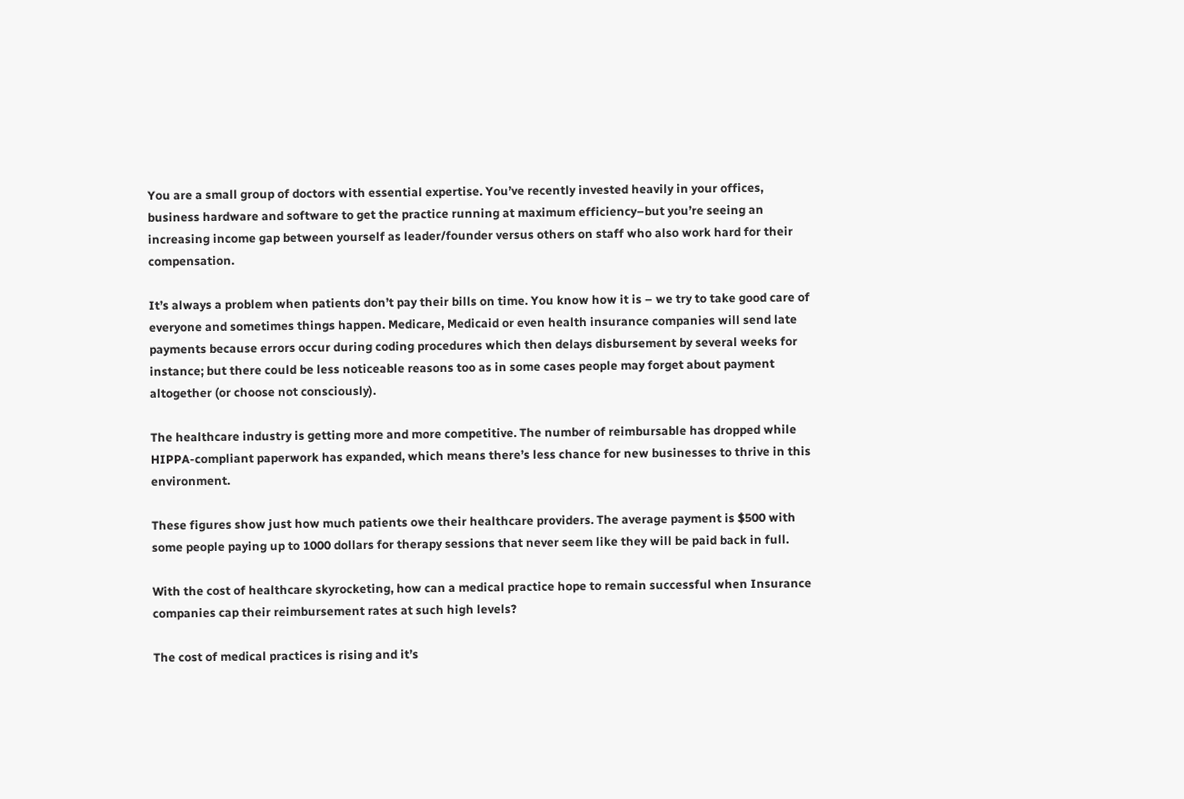You are a small group of doctors with essential expertise. You’ve recently invested heavily in your offices, business hardware and software to get the practice running at maximum efficiency–but you’re seeing an increasing income gap between yourself as leader/founder versus others on staff who also work hard for their compensation.

It’s always a problem when patients don’t pay their bills on time. You know how it is – we try to take good care of everyone and sometimes things happen. Medicare, Medicaid or even health insurance companies will send late payments because errors occur during coding procedures which then delays disbursement by several weeks for instance; but there could be less noticeable reasons too as in some cases people may forget about payment altogether (or choose not consciously).

The healthcare industry is getting more and more competitive. The number of reimbursable has dropped while HIPPA-compliant paperwork has expanded, which means there’s less chance for new businesses to thrive in this environment.

These figures show just how much patients owe their healthcare providers. The average payment is $500 with some people paying up to 1000 dollars for therapy sessions that never seem like they will be paid back in full.

With the cost of healthcare skyrocketing, how can a medical practice hope to remain successful when Insurance companies cap their reimbursement rates at such high levels?

The cost of medical practices is rising and it’s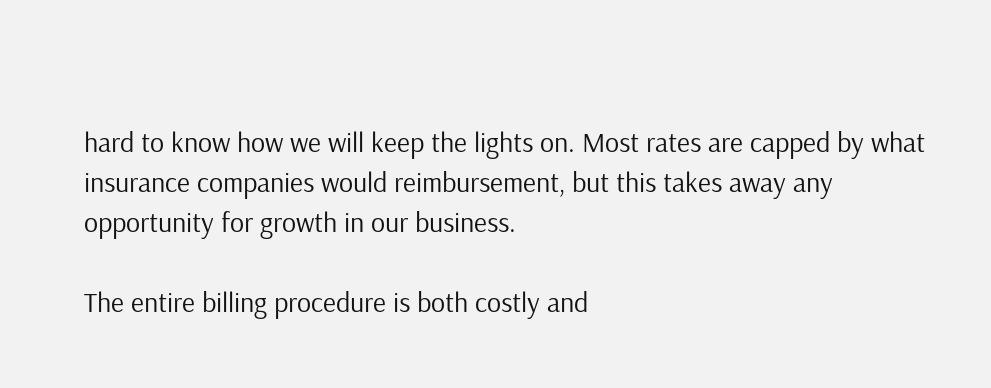hard to know how we will keep the lights on. Most rates are capped by what insurance companies would reimbursement, but this takes away any opportunity for growth in our business.

The entire billing procedure is both costly and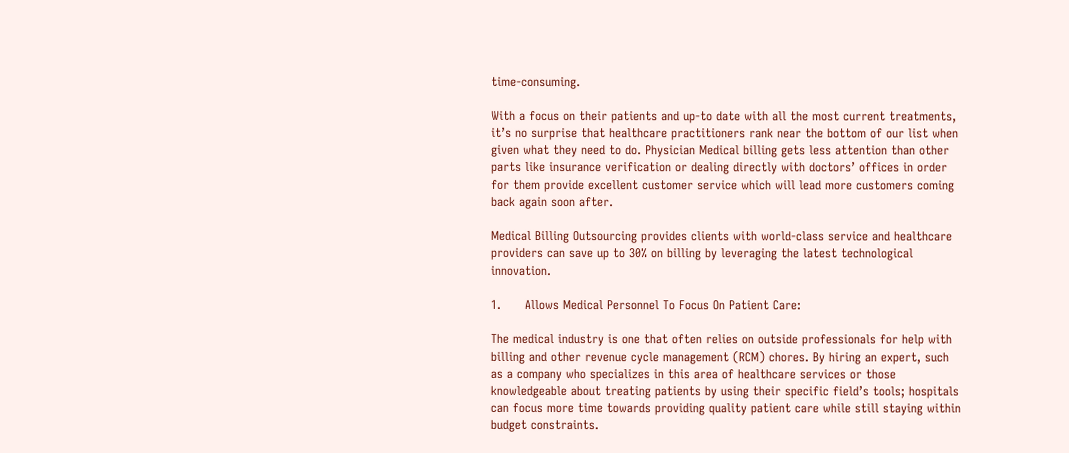time-consuming.

With a focus on their patients and up-to date with all the most current treatments, it’s no surprise that healthcare practitioners rank near the bottom of our list when given what they need to do. Physician Medical billing gets less attention than other parts like insurance verification or dealing directly with doctors’ offices in order for them provide excellent customer service which will lead more customers coming back again soon after.

Medical Billing Outsourcing provides clients with world-class service and healthcare providers can save up to 30% on billing by leveraging the latest technological innovation.

1.      Allows Medical Personnel To Focus On Patient Care:

The medical industry is one that often relies on outside professionals for help with billing and other revenue cycle management (RCM) chores. By hiring an expert, such as a company who specializes in this area of healthcare services or those knowledgeable about treating patients by using their specific field’s tools; hospitals can focus more time towards providing quality patient care while still staying within budget constraints.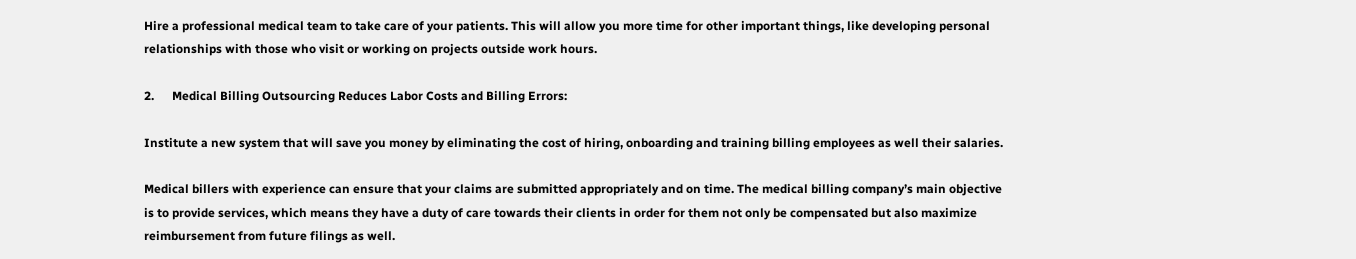Hire a professional medical team to take care of your patients. This will allow you more time for other important things, like developing personal relationships with those who visit or working on projects outside work hours.

2.      Medical Billing Outsourcing Reduces Labor Costs and Billing Errors:

Institute a new system that will save you money by eliminating the cost of hiring, onboarding and training billing employees as well their salaries.

Medical billers with experience can ensure that your claims are submitted appropriately and on time. The medical billing company’s main objective is to provide services, which means they have a duty of care towards their clients in order for them not only be compensated but also maximize reimbursement from future filings as well.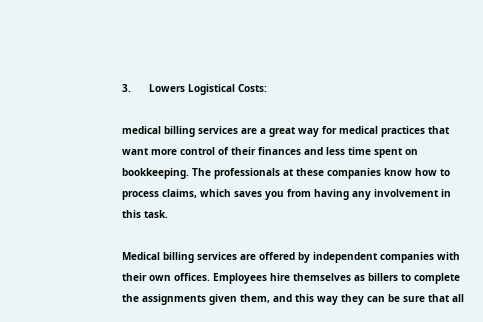3.      Lowers Logistical Costs:

medical billing services are a great way for medical practices that want more control of their finances and less time spent on bookkeeping. The professionals at these companies know how to process claims, which saves you from having any involvement in this task.

Medical billing services are offered by independent companies with their own offices. Employees hire themselves as billers to complete the assignments given them, and this way they can be sure that all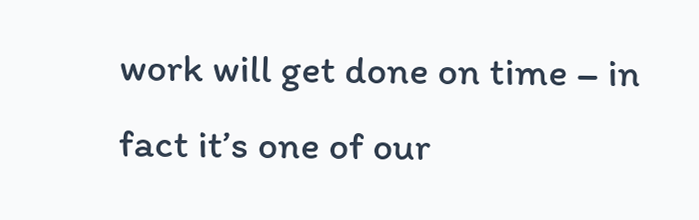work will get done on time – in fact it’s one of our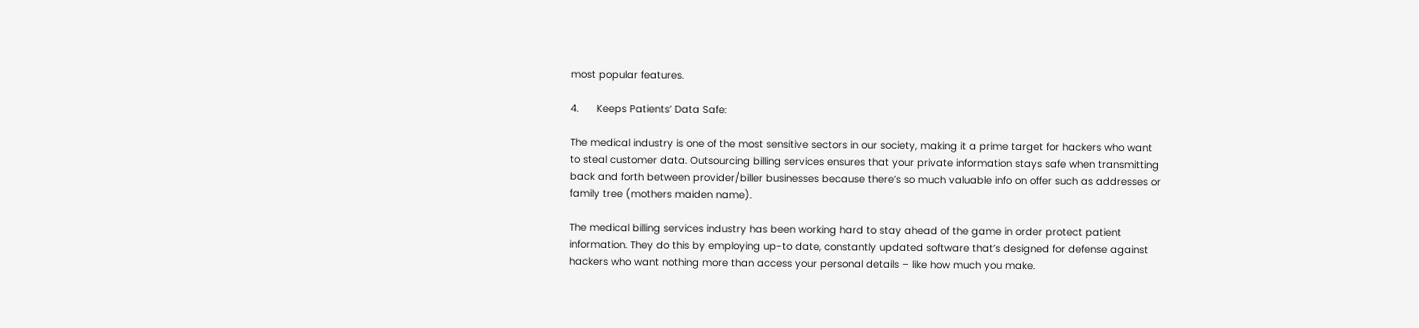most popular features.

4.      Keeps Patients’ Data Safe:

The medical industry is one of the most sensitive sectors in our society, making it a prime target for hackers who want to steal customer data. Outsourcing billing services ensures that your private information stays safe when transmitting back and forth between provider/biller businesses because there’s so much valuable info on offer such as addresses or family tree (mothers maiden name).

The medical billing services industry has been working hard to stay ahead of the game in order protect patient information. They do this by employing up-to date, constantly updated software that’s designed for defense against hackers who want nothing more than access your personal details – like how much you make.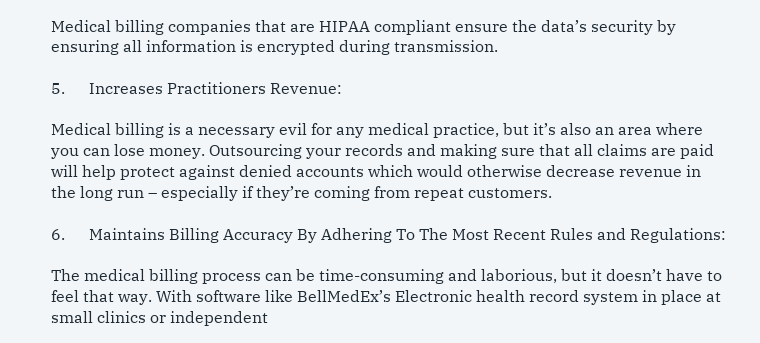Medical billing companies that are HIPAA compliant ensure the data’s security by ensuring all information is encrypted during transmission.

5.      Increases Practitioners Revenue:

Medical billing is a necessary evil for any medical practice, but it’s also an area where you can lose money. Outsourcing your records and making sure that all claims are paid will help protect against denied accounts which would otherwise decrease revenue in the long run – especially if they’re coming from repeat customers.

6.      Maintains Billing Accuracy By Adhering To The Most Recent Rules and Regulations:

The medical billing process can be time-consuming and laborious, but it doesn’t have to feel that way. With software like BellMedEx’s Electronic health record system in place at small clinics or independent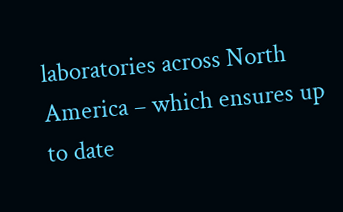laboratories across North America – which ensures up to date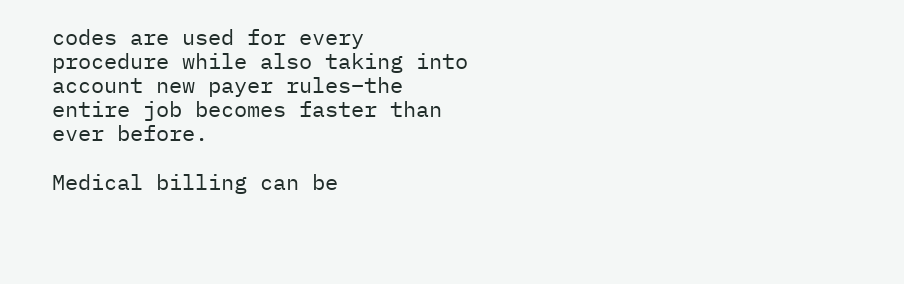codes are used for every procedure while also taking into account new payer rules–the entire job becomes faster than ever before.

Medical billing can be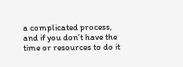a complicated process, and if you don’t have the time or resources to do it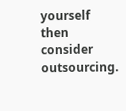yourself then consider outsourcing.